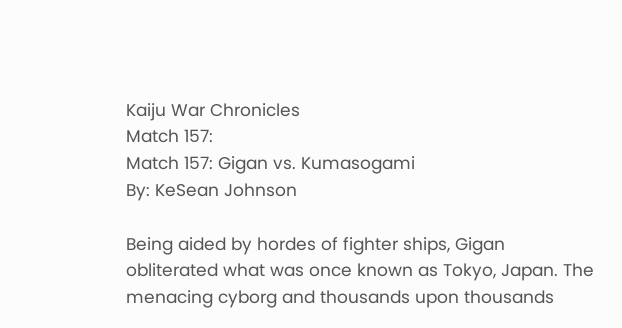Kaiju War Chronicles
Match 157:
Match 157: Gigan vs. Kumasogami
By: KeSean Johnson

Being aided by hordes of fighter ships, Gigan obliterated what was once known as Tokyo, Japan. The menacing cyborg and thousands upon thousands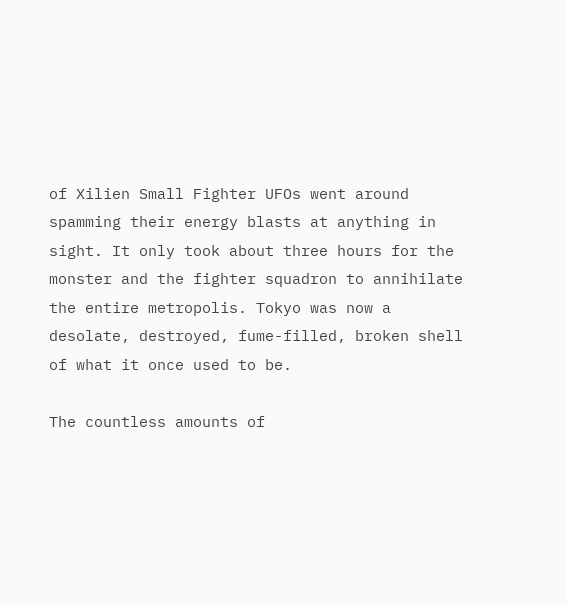of Xilien Small Fighter UFOs went around spamming their energy blasts at anything in sight. It only took about three hours for the monster and the fighter squadron to annihilate the entire metropolis. Tokyo was now a desolate, destroyed, fume-filled, broken shell of what it once used to be.

The countless amounts of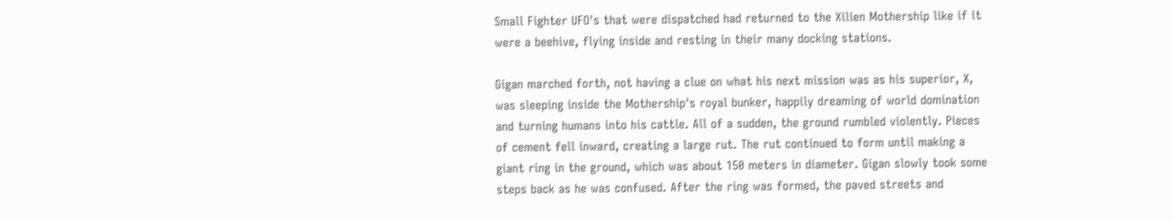Small Fighter UFO's that were dispatched had returned to the Xilien Mothership like if it were a beehive, flying inside and resting in their many docking stations.

Gigan marched forth, not having a clue on what his next mission was as his superior, X, was sleeping inside the Mothership's royal bunker, happily dreaming of world domination and turning humans into his cattle. All of a sudden, the ground rumbled violently. Pieces of cement fell inward, creating a large rut. The rut continued to form until making a giant ring in the ground, which was about 150 meters in diameter. Gigan slowly took some steps back as he was confused. After the ring was formed, the paved streets and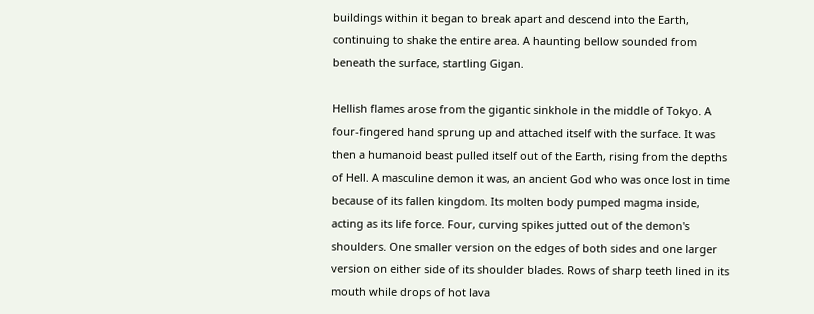buildings within it began to break apart and descend into the Earth, continuing to shake the entire area. A haunting bellow sounded from beneath the surface, startling Gigan.

Hellish flames arose from the gigantic sinkhole in the middle of Tokyo. A four-fingered hand sprung up and attached itself with the surface. It was then a humanoid beast pulled itself out of the Earth, rising from the depths of Hell. A masculine demon it was, an ancient God who was once lost in time because of its fallen kingdom. Its molten body pumped magma inside, acting as its life force. Four, curving spikes jutted out of the demon's shoulders. One smaller version on the edges of both sides and one larger version on either side of its shoulder blades. Rows of sharp teeth lined in its mouth while drops of hot lava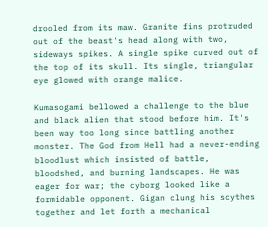drooled from its maw. Granite fins protruded out of the beast's head along with two, sideways spikes. A single spike curved out of the top of its skull. Its single, triangular eye glowed with orange malice.

Kumasogami bellowed a challenge to the blue and black alien that stood before him. It's been way too long since battling another monster. The God from Hell had a never-ending bloodlust which insisted of battle, bloodshed, and burning landscapes. He was eager for war; the cyborg looked like a formidable opponent. Gigan clung his scythes together and let forth a mechanical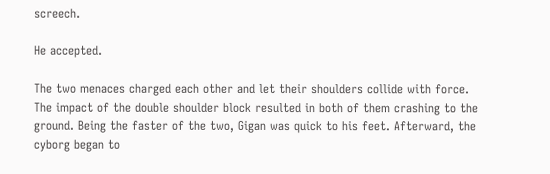screech.

He accepted.

The two menaces charged each other and let their shoulders collide with force. The impact of the double shoulder block resulted in both of them crashing to the ground. Being the faster of the two, Gigan was quick to his feet. Afterward, the cyborg began to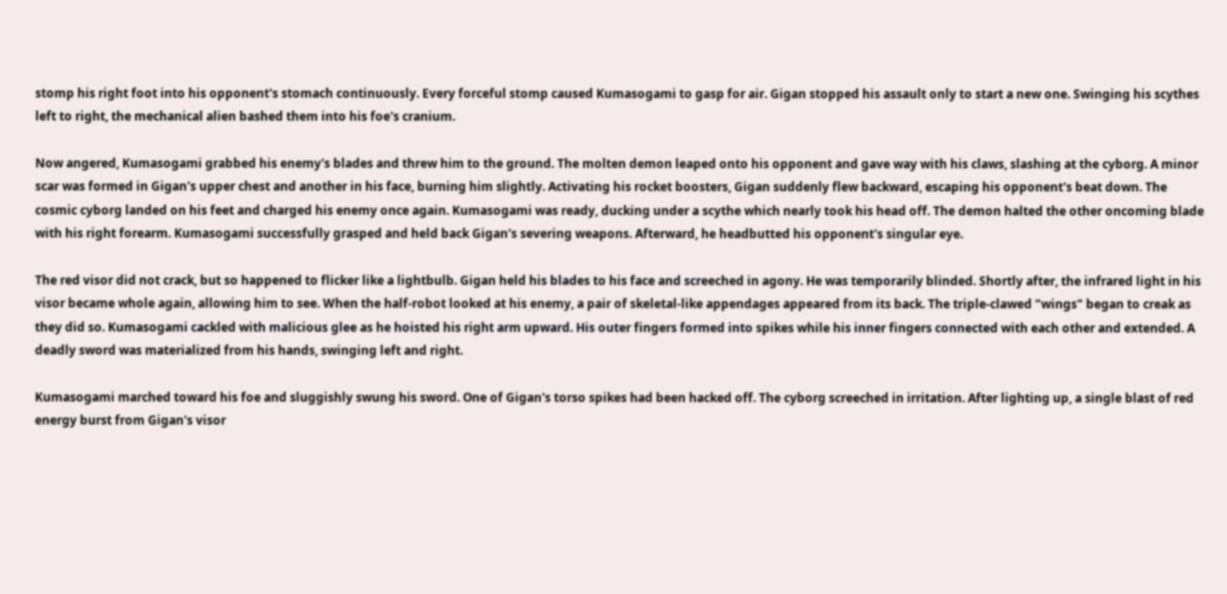stomp his right foot into his opponent's stomach continuously. Every forceful stomp caused Kumasogami to gasp for air. Gigan stopped his assault only to start a new one. Swinging his scythes left to right, the mechanical alien bashed them into his foe's cranium.

Now angered, Kumasogami grabbed his enemy's blades and threw him to the ground. The molten demon leaped onto his opponent and gave way with his claws, slashing at the cyborg. A minor scar was formed in Gigan's upper chest and another in his face, burning him slightly. Activating his rocket boosters, Gigan suddenly flew backward, escaping his opponent's beat down. The cosmic cyborg landed on his feet and charged his enemy once again. Kumasogami was ready, ducking under a scythe which nearly took his head off. The demon halted the other oncoming blade with his right forearm. Kumasogami successfully grasped and held back Gigan's severing weapons. Afterward, he headbutted his opponent's singular eye.

The red visor did not crack, but so happened to flicker like a lightbulb. Gigan held his blades to his face and screeched in agony. He was temporarily blinded. Shortly after, the infrared light in his visor became whole again, allowing him to see. When the half-robot looked at his enemy, a pair of skeletal-like appendages appeared from its back. The triple-clawed "wings" began to creak as they did so. Kumasogami cackled with malicious glee as he hoisted his right arm upward. His outer fingers formed into spikes while his inner fingers connected with each other and extended. A deadly sword was materialized from his hands, swinging left and right.

Kumasogami marched toward his foe and sluggishly swung his sword. One of Gigan's torso spikes had been hacked off. The cyborg screeched in irritation. After lighting up, a single blast of red energy burst from Gigan's visor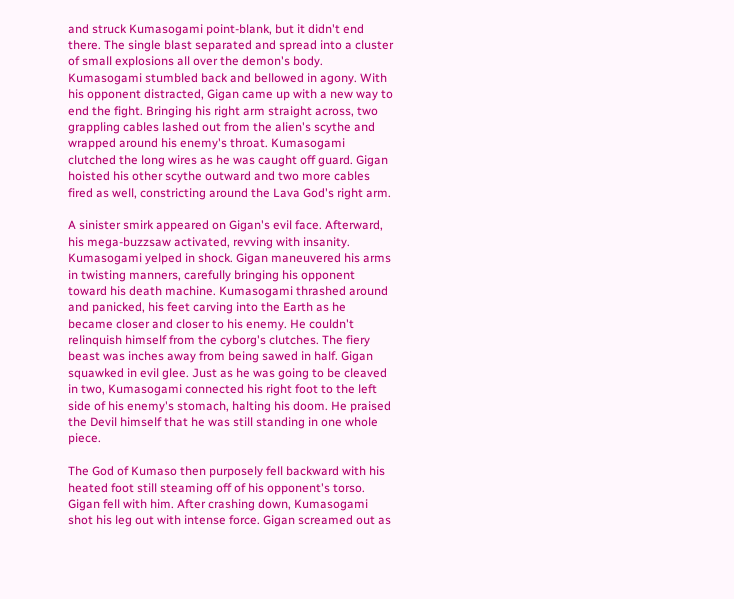and struck Kumasogami point-blank, but it didn't end there. The single blast separated and spread into a cluster of small explosions all over the demon's body. Kumasogami stumbled back and bellowed in agony. With his opponent distracted, Gigan came up with a new way to end the fight. Bringing his right arm straight across, two grappling cables lashed out from the alien's scythe and wrapped around his enemy's throat. Kumasogami clutched the long wires as he was caught off guard. Gigan hoisted his other scythe outward and two more cables fired as well, constricting around the Lava God's right arm.

A sinister smirk appeared on Gigan's evil face. Afterward, his mega-buzzsaw activated, revving with insanity. Kumasogami yelped in shock. Gigan maneuvered his arms in twisting manners, carefully bringing his opponent toward his death machine. Kumasogami thrashed around and panicked, his feet carving into the Earth as he became closer and closer to his enemy. He couldn't relinquish himself from the cyborg's clutches. The fiery beast was inches away from being sawed in half. Gigan squawked in evil glee. Just as he was going to be cleaved in two, Kumasogami connected his right foot to the left side of his enemy's stomach, halting his doom. He praised the Devil himself that he was still standing in one whole piece.

The God of Kumaso then purposely fell backward with his heated foot still steaming off of his opponent's torso. Gigan fell with him. After crashing down, Kumasogami shot his leg out with intense force. Gigan screamed out as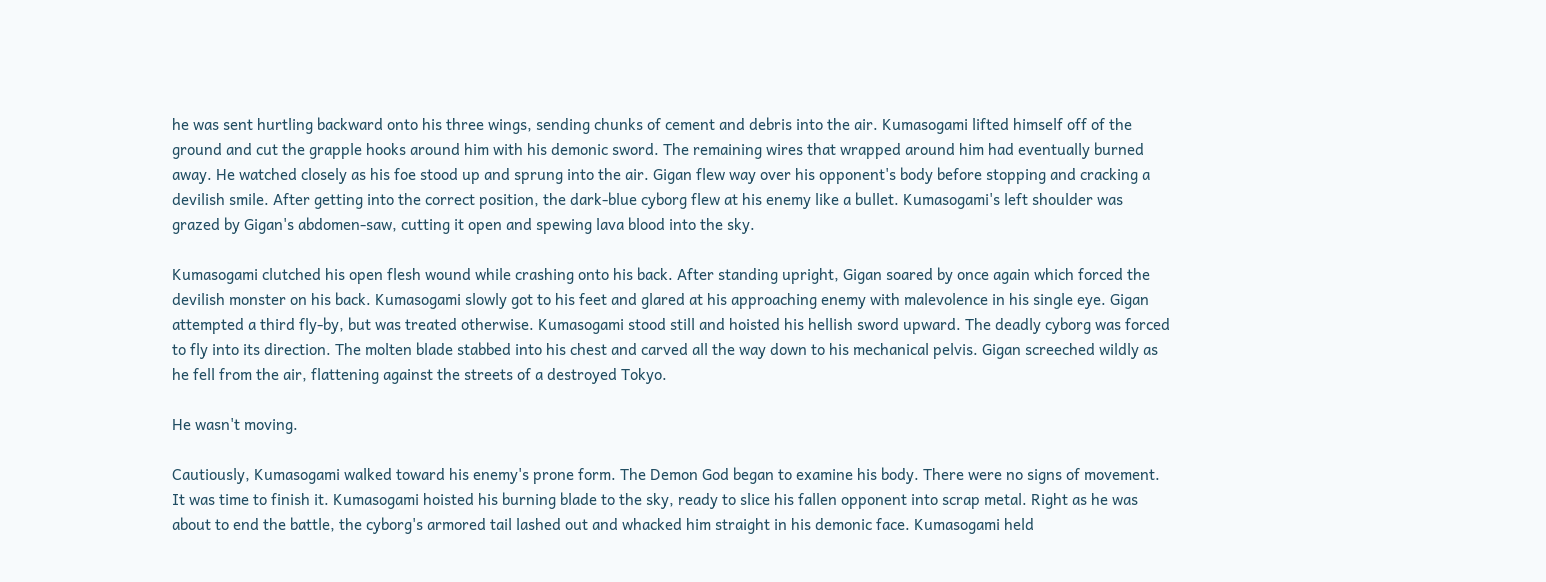he was sent hurtling backward onto his three wings, sending chunks of cement and debris into the air. Kumasogami lifted himself off of the ground and cut the grapple hooks around him with his demonic sword. The remaining wires that wrapped around him had eventually burned away. He watched closely as his foe stood up and sprung into the air. Gigan flew way over his opponent's body before stopping and cracking a devilish smile. After getting into the correct position, the dark-blue cyborg flew at his enemy like a bullet. Kumasogami's left shoulder was grazed by Gigan's abdomen-saw, cutting it open and spewing lava blood into the sky.

Kumasogami clutched his open flesh wound while crashing onto his back. After standing upright, Gigan soared by once again which forced the devilish monster on his back. Kumasogami slowly got to his feet and glared at his approaching enemy with malevolence in his single eye. Gigan attempted a third fly-by, but was treated otherwise. Kumasogami stood still and hoisted his hellish sword upward. The deadly cyborg was forced to fly into its direction. The molten blade stabbed into his chest and carved all the way down to his mechanical pelvis. Gigan screeched wildly as he fell from the air, flattening against the streets of a destroyed Tokyo.

He wasn't moving.

Cautiously, Kumasogami walked toward his enemy's prone form. The Demon God began to examine his body. There were no signs of movement. It was time to finish it. Kumasogami hoisted his burning blade to the sky, ready to slice his fallen opponent into scrap metal. Right as he was about to end the battle, the cyborg's armored tail lashed out and whacked him straight in his demonic face. Kumasogami held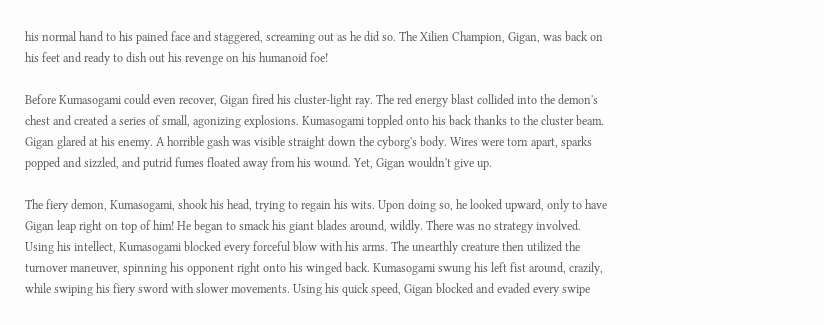his normal hand to his pained face and staggered, screaming out as he did so. The Xilien Champion, Gigan, was back on his feet and ready to dish out his revenge on his humanoid foe!

Before Kumasogami could even recover, Gigan fired his cluster-light ray. The red energy blast collided into the demon's chest and created a series of small, agonizing explosions. Kumasogami toppled onto his back thanks to the cluster beam. Gigan glared at his enemy. A horrible gash was visible straight down the cyborg's body. Wires were torn apart, sparks popped and sizzled, and putrid fumes floated away from his wound. Yet, Gigan wouldn't give up.

The fiery demon, Kumasogami, shook his head, trying to regain his wits. Upon doing so, he looked upward, only to have Gigan leap right on top of him! He began to smack his giant blades around, wildly. There was no strategy involved. Using his intellect, Kumasogami blocked every forceful blow with his arms. The unearthly creature then utilized the turnover maneuver, spinning his opponent right onto his winged back. Kumasogami swung his left fist around, crazily, while swiping his fiery sword with slower movements. Using his quick speed, Gigan blocked and evaded every swipe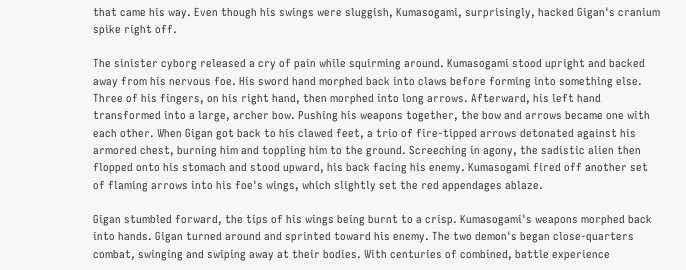that came his way. Even though his swings were sluggish, Kumasogami, surprisingly, hacked Gigan's cranium spike right off.

The sinister cyborg released a cry of pain while squirming around. Kumasogami stood upright and backed away from his nervous foe. His sword hand morphed back into claws before forming into something else. Three of his fingers, on his right hand, then morphed into long arrows. Afterward, his left hand transformed into a large, archer bow. Pushing his weapons together, the bow and arrows became one with each other. When Gigan got back to his clawed feet, a trio of fire-tipped arrows detonated against his armored chest, burning him and toppling him to the ground. Screeching in agony, the sadistic alien then flopped onto his stomach and stood upward, his back facing his enemy. Kumasogami fired off another set of flaming arrows into his foe's wings, which slightly set the red appendages ablaze.

Gigan stumbled forward, the tips of his wings being burnt to a crisp. Kumasogami's weapons morphed back into hands. Gigan turned around and sprinted toward his enemy. The two demon's began close-quarters combat, swinging and swiping away at their bodies. With centuries of combined, battle experience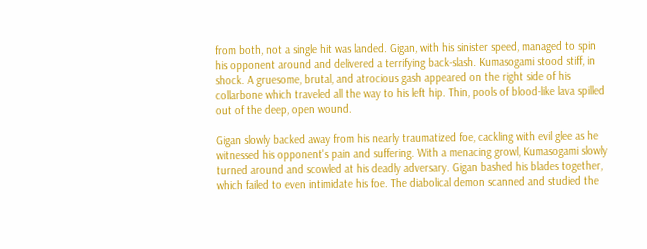from both, not a single hit was landed. Gigan, with his sinister speed, managed to spin his opponent around and delivered a terrifying back-slash. Kumasogami stood stiff, in shock. A gruesome, brutal, and atrocious gash appeared on the right side of his collarbone which traveled all the way to his left hip. Thin, pools of blood-like lava spilled out of the deep, open wound.

Gigan slowly backed away from his nearly traumatized foe, cackling with evil glee as he witnessed his opponent's pain and suffering. With a menacing growl, Kumasogami slowly turned around and scowled at his deadly adversary. Gigan bashed his blades together, which failed to even intimidate his foe. The diabolical demon scanned and studied the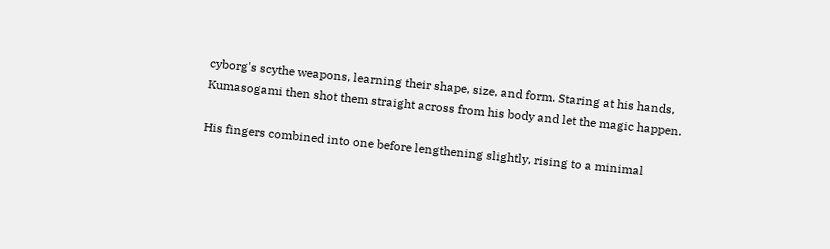cyborg's scythe weapons, learning their shape, size, and form. Staring at his hands, Kumasogami then shot them straight across from his body and let the magic happen.

His fingers combined into one before lengthening slightly, rising to a minimal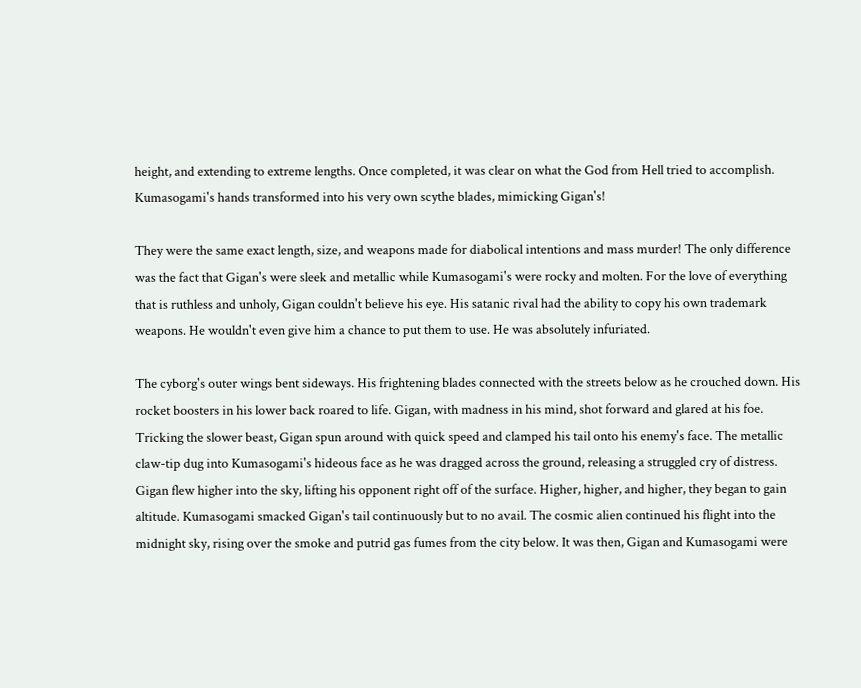height, and extending to extreme lengths. Once completed, it was clear on what the God from Hell tried to accomplish. Kumasogami's hands transformed into his very own scythe blades, mimicking Gigan's!

They were the same exact length, size, and weapons made for diabolical intentions and mass murder! The only difference was the fact that Gigan's were sleek and metallic while Kumasogami's were rocky and molten. For the love of everything that is ruthless and unholy, Gigan couldn't believe his eye. His satanic rival had the ability to copy his own trademark weapons. He wouldn't even give him a chance to put them to use. He was absolutely infuriated.

The cyborg's outer wings bent sideways. His frightening blades connected with the streets below as he crouched down. His rocket boosters in his lower back roared to life. Gigan, with madness in his mind, shot forward and glared at his foe. Tricking the slower beast, Gigan spun around with quick speed and clamped his tail onto his enemy's face. The metallic claw-tip dug into Kumasogami's hideous face as he was dragged across the ground, releasing a struggled cry of distress. Gigan flew higher into the sky, lifting his opponent right off of the surface. Higher, higher, and higher, they began to gain altitude. Kumasogami smacked Gigan's tail continuously but to no avail. The cosmic alien continued his flight into the midnight sky, rising over the smoke and putrid gas fumes from the city below. It was then, Gigan and Kumasogami were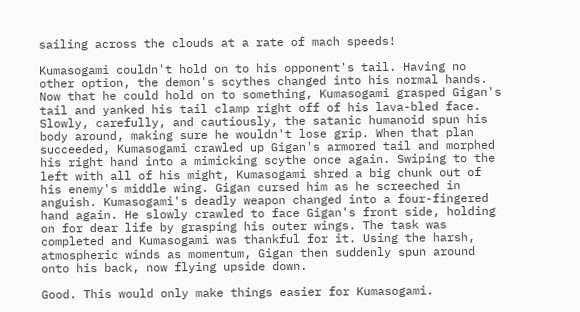sailing across the clouds at a rate of mach speeds!

Kumasogami couldn't hold on to his opponent's tail. Having no other option, the demon's scythes changed into his normal hands. Now that he could hold on to something, Kumasogami grasped Gigan's tail and yanked his tail clamp right off of his lava-bled face. Slowly, carefully, and cautiously, the satanic humanoid spun his body around, making sure he wouldn't lose grip. When that plan succeeded, Kumasogami crawled up Gigan's armored tail and morphed his right hand into a mimicking scythe once again. Swiping to the left with all of his might, Kumasogami shred a big chunk out of his enemy's middle wing. Gigan cursed him as he screeched in anguish. Kumasogami's deadly weapon changed into a four-fingered hand again. He slowly crawled to face Gigan's front side, holding on for dear life by grasping his outer wings. The task was completed and Kumasogami was thankful for it. Using the harsh, atmospheric winds as momentum, Gigan then suddenly spun around onto his back, now flying upside down.

Good. This would only make things easier for Kumasogami.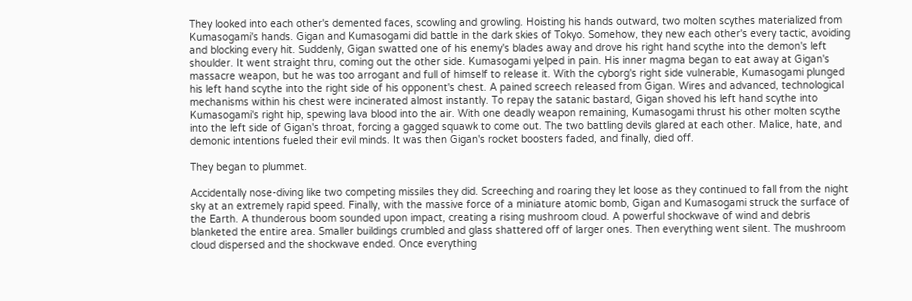They looked into each other's demented faces, scowling and growling. Hoisting his hands outward, two molten scythes materialized from Kumasogami's hands. Gigan and Kumasogami did battle in the dark skies of Tokyo. Somehow, they new each other's every tactic, avoiding and blocking every hit. Suddenly, Gigan swatted one of his enemy's blades away and drove his right hand scythe into the demon's left shoulder. It went straight thru, coming out the other side. Kumasogami yelped in pain. His inner magma began to eat away at Gigan's massacre weapon, but he was too arrogant and full of himself to release it. With the cyborg's right side vulnerable, Kumasogami plunged his left hand scythe into the right side of his opponent's chest. A pained screech released from Gigan. Wires and advanced, technological mechanisms within his chest were incinerated almost instantly. To repay the satanic bastard, Gigan shoved his left hand scythe into Kumasogami's right hip, spewing lava blood into the air. With one deadly weapon remaining, Kumasogami thrust his other molten scythe into the left side of Gigan's throat, forcing a gagged squawk to come out. The two battling devils glared at each other. Malice, hate, and demonic intentions fueled their evil minds. It was then Gigan's rocket boosters faded, and finally, died off.

They began to plummet.

Accidentally nose-diving like two competing missiles they did. Screeching and roaring they let loose as they continued to fall from the night sky at an extremely rapid speed. Finally, with the massive force of a miniature atomic bomb, Gigan and Kumasogami struck the surface of the Earth. A thunderous boom sounded upon impact, creating a rising mushroom cloud. A powerful shockwave of wind and debris blanketed the entire area. Smaller buildings crumbled and glass shattered off of larger ones. Then everything went silent. The mushroom cloud dispersed and the shockwave ended. Once everything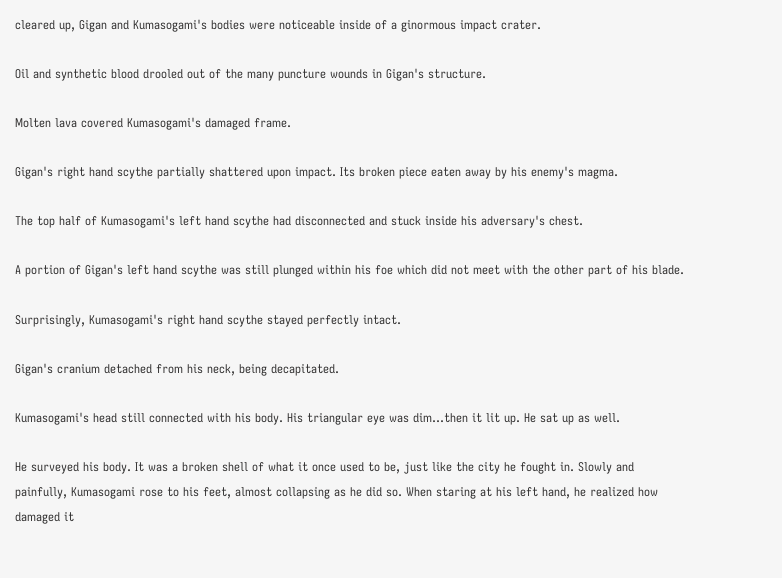cleared up, Gigan and Kumasogami's bodies were noticeable inside of a ginormous impact crater.

Oil and synthetic blood drooled out of the many puncture wounds in Gigan's structure.

Molten lava covered Kumasogami's damaged frame.

Gigan's right hand scythe partially shattered upon impact. Its broken piece eaten away by his enemy's magma.

The top half of Kumasogami's left hand scythe had disconnected and stuck inside his adversary's chest.

A portion of Gigan's left hand scythe was still plunged within his foe which did not meet with the other part of his blade.

Surprisingly, Kumasogami's right hand scythe stayed perfectly intact.

Gigan's cranium detached from his neck, being decapitated.

Kumasogami's head still connected with his body. His triangular eye was dim...then it lit up. He sat up as well.

He surveyed his body. It was a broken shell of what it once used to be, just like the city he fought in. Slowly and painfully, Kumasogami rose to his feet, almost collapsing as he did so. When staring at his left hand, he realized how damaged it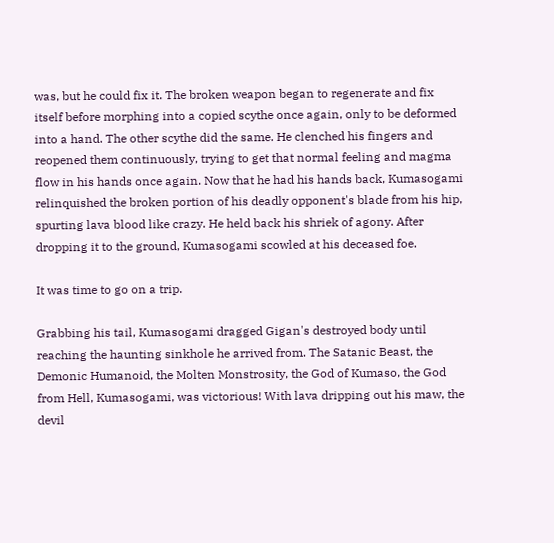was, but he could fix it. The broken weapon began to regenerate and fix itself before morphing into a copied scythe once again, only to be deformed into a hand. The other scythe did the same. He clenched his fingers and reopened them continuously, trying to get that normal feeling and magma flow in his hands once again. Now that he had his hands back, Kumasogami relinquished the broken portion of his deadly opponent's blade from his hip, spurting lava blood like crazy. He held back his shriek of agony. After dropping it to the ground, Kumasogami scowled at his deceased foe.

It was time to go on a trip.

Grabbing his tail, Kumasogami dragged Gigan's destroyed body until reaching the haunting sinkhole he arrived from. The Satanic Beast, the Demonic Humanoid, the Molten Monstrosity, the God of Kumaso, the God from Hell, Kumasogami, was victorious! With lava dripping out his maw, the devil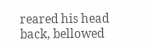reared his head back, bellowed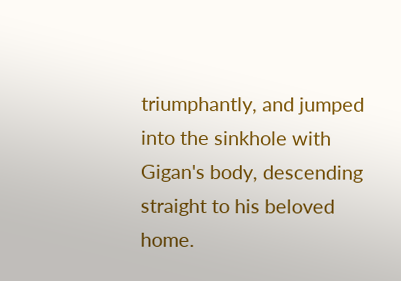triumphantly, and jumped into the sinkhole with Gigan's body, descending straight to his beloved home.